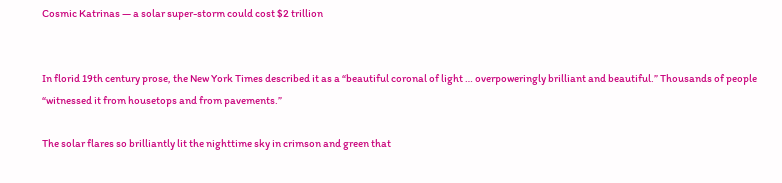Cosmic Katrinas — a solar super-storm could cost $2 trillion


In florid 19th century prose, the New York Times described it as a “beautiful coronal of light … overpoweringly brilliant and beautiful.” Thousands of people “witnessed it from housetops and from pavements.”

The solar flares so brilliantly lit the nighttime sky in crimson and green that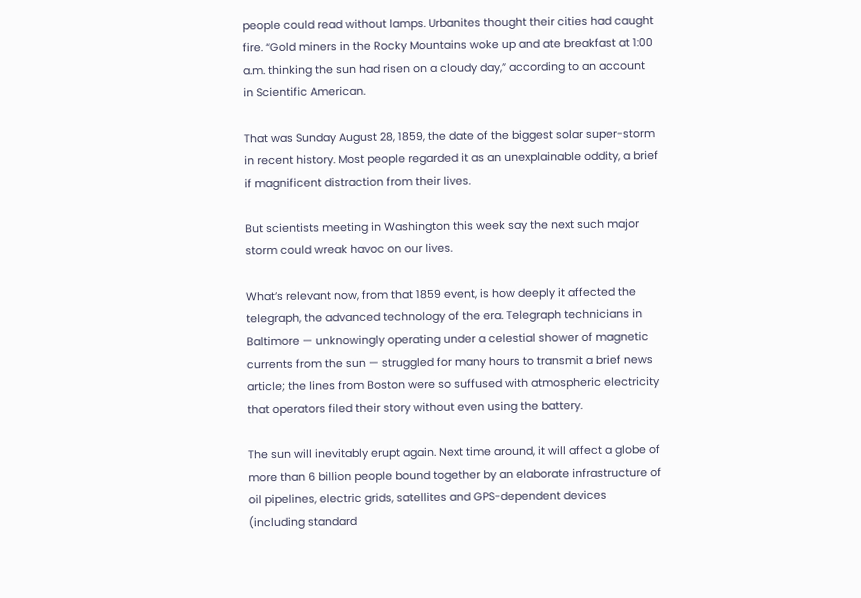people could read without lamps. Urbanites thought their cities had caught fire. “Gold miners in the Rocky Mountains woke up and ate breakfast at 1:00 a.m. thinking the sun had risen on a cloudy day,” according to an account in Scientific American.

That was Sunday August 28, 1859, the date of the biggest solar super-storm in recent history. Most people regarded it as an unexplainable oddity, a brief if magnificent distraction from their lives.

But scientists meeting in Washington this week say the next such major storm could wreak havoc on our lives.

What’s relevant now, from that 1859 event, is how deeply it affected the telegraph, the advanced technology of the era. Telegraph technicians in Baltimore — unknowingly operating under a celestial shower of magnetic currents from the sun — struggled for many hours to transmit a brief news article; the lines from Boston were so suffused with atmospheric electricity that operators filed their story without even using the battery.

The sun will inevitably erupt again. Next time around, it will affect a globe of more than 6 billion people bound together by an elaborate infrastructure of oil pipelines, electric grids, satellites and GPS-dependent devices (including standard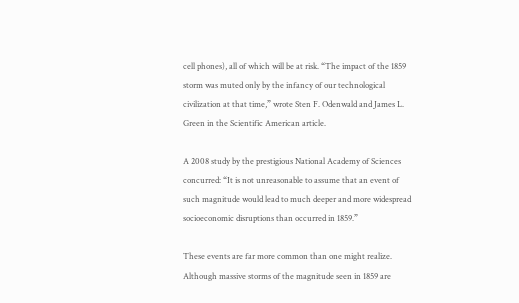cell phones), all of which will be at risk. “The impact of the 1859 storm was muted only by the infancy of our technological civilization at that time,” wrote Sten F. Odenwald and James L. Green in the Scientific American article.

A 2008 study by the prestigious National Academy of Sciences concurred: “It is not unreasonable to assume that an event of such magnitude would lead to much deeper and more widespread socioeconomic disruptions than occurred in 1859.”

These events are far more common than one might realize. Although massive storms of the magnitude seen in 1859 are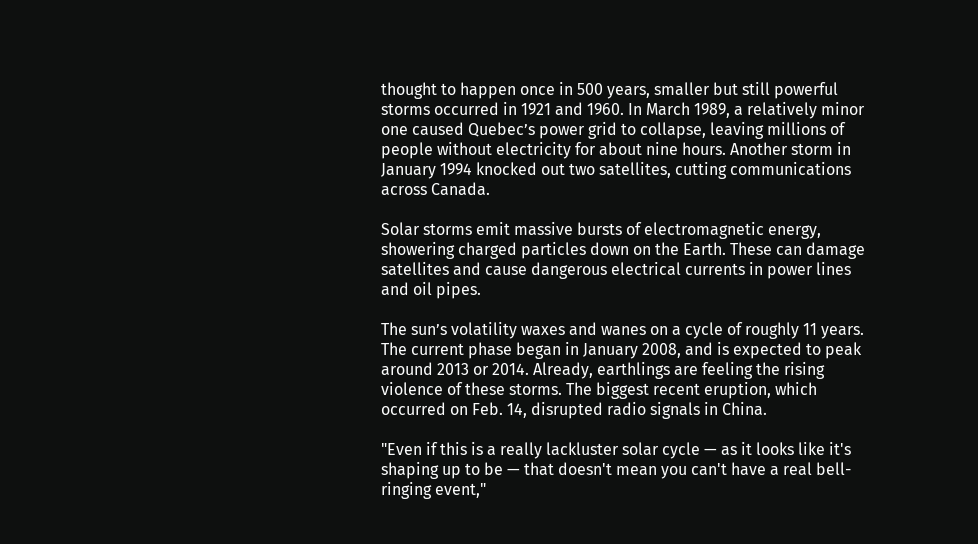thought to happen once in 500 years, smaller but still powerful storms occurred in 1921 and 1960. In March 1989, a relatively minor one caused Quebec’s power grid to collapse, leaving millions of people without electricity for about nine hours. Another storm in January 1994 knocked out two satellites, cutting communications across Canada.

Solar storms emit massive bursts of electromagnetic energy, showering charged particles down on the Earth. These can damage satellites and cause dangerous electrical currents in power lines and oil pipes.

The sun’s volatility waxes and wanes on a cycle of roughly 11 years. The current phase began in January 2008, and is expected to peak around 2013 or 2014. Already, earthlings are feeling the rising violence of these storms. The biggest recent eruption, which occurred on Feb. 14, disrupted radio signals in China.

"Even if this is a really lackluster solar cycle — as it looks like it's shaping up to be — that doesn't mean you can't have a real bell-ringing event,"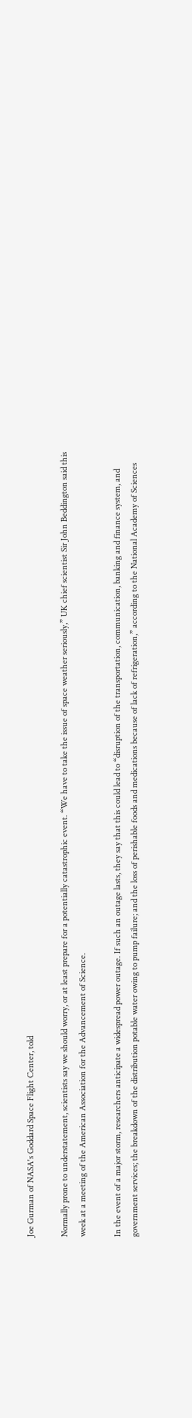Joe Gurman of NASA's Goddard Space Flight Center, told

Normally prone to understatement, scientists say we should worry, or at least prepare for a potentially catastrophic event. “We have to take the issue of space weather seriously,” UK chief scientist Sir John Beddington said this week at a meeting of the American Association for the Advancement of Science.

In the event of a major storm, researchers anticipate a widespread power outage. If such an outage lasts, they say that this could lead to “disruption of the transportation, communication, banking and finance system, and government services; the breakdown of the distribution potable water owing to pump failure; and the loss of perishable foods and medications because of lack of refrigeration,” according to the National Academy of Sciences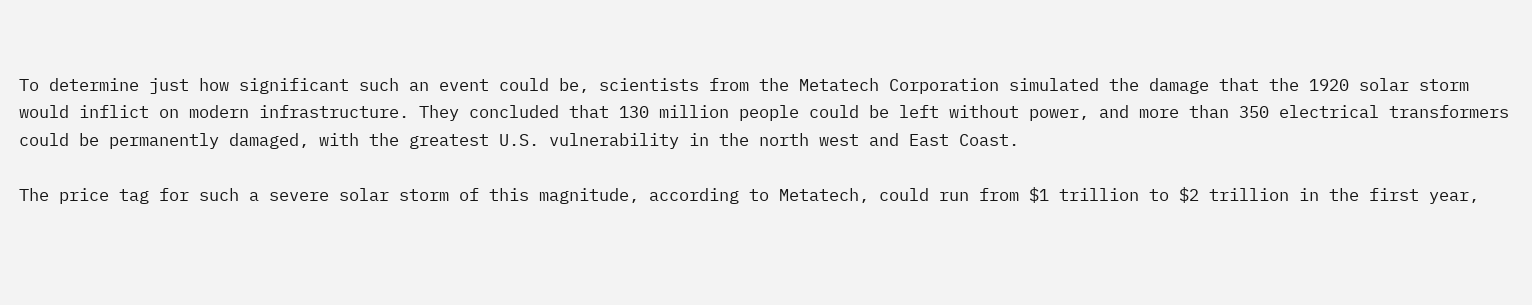To determine just how significant such an event could be, scientists from the Metatech Corporation simulated the damage that the 1920 solar storm would inflict on modern infrastructure. They concluded that 130 million people could be left without power, and more than 350 electrical transformers could be permanently damaged, with the greatest U.S. vulnerability in the north west and East Coast.

The price tag for such a severe solar storm of this magnitude, according to Metatech, could run from $1 trillion to $2 trillion in the first year,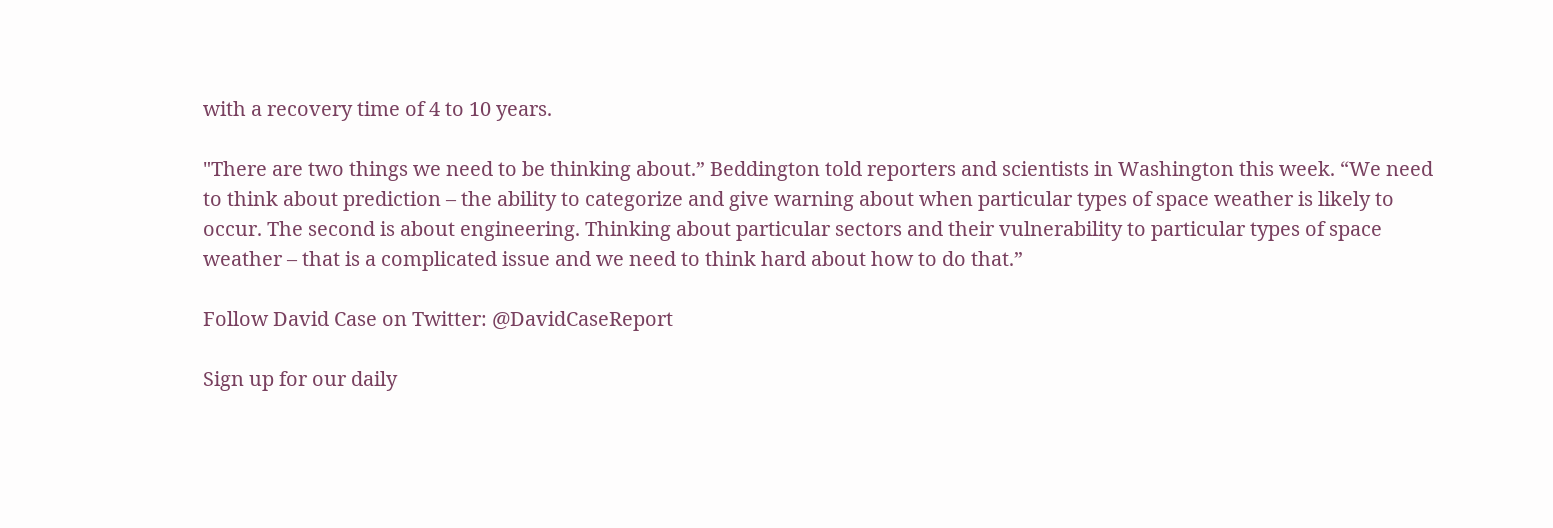with a recovery time of 4 to 10 years.

"There are two things we need to be thinking about.” Beddington told reporters and scientists in Washington this week. “We need to think about prediction – the ability to categorize and give warning about when particular types of space weather is likely to occur. The second is about engineering. Thinking about particular sectors and their vulnerability to particular types of space weather – that is a complicated issue and we need to think hard about how to do that.”

Follow David Case on Twitter: @DavidCaseReport

Sign up for our daily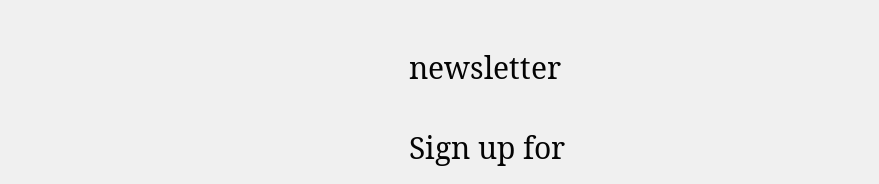newsletter

Sign up for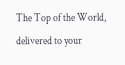The Top of the World, delivered to your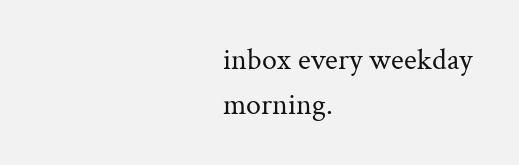inbox every weekday morning.